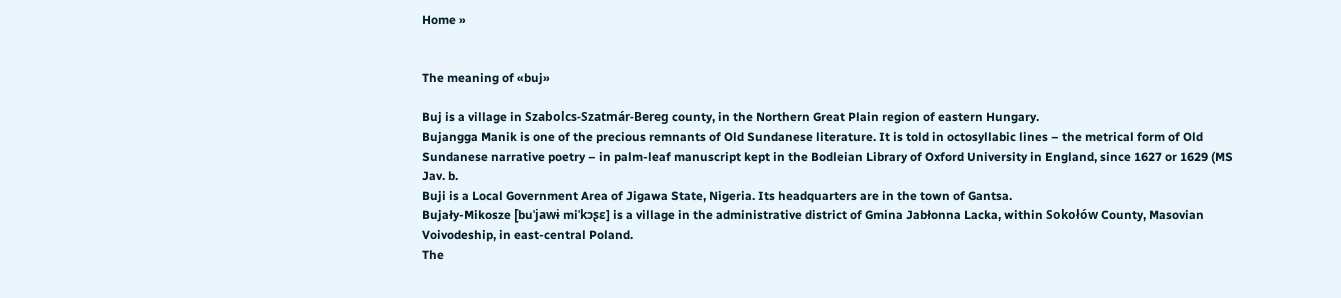Home »


The meaning of «buj»

Buj is a village in Szabolcs-Szatmár-Bereg county, in the Northern Great Plain region of eastern Hungary.
Bujangga Manik is one of the precious remnants of Old Sundanese literature. It is told in octosyllabic lines – the metrical form of Old Sundanese narrative poetry – in palm-leaf manuscript kept in the Bodleian Library of Oxford University in England, since 1627 or 1629 (MS Jav. b.
Buji is a Local Government Area of Jigawa State, Nigeria. Its headquarters are in the town of Gantsa.
Bujały-Mikosze [buˈjawɨ miˈkɔʂɛ] is a village in the administrative district of Gmina Jabłonna Lacka, within Sokołów County, Masovian Voivodeship, in east-central Poland.
The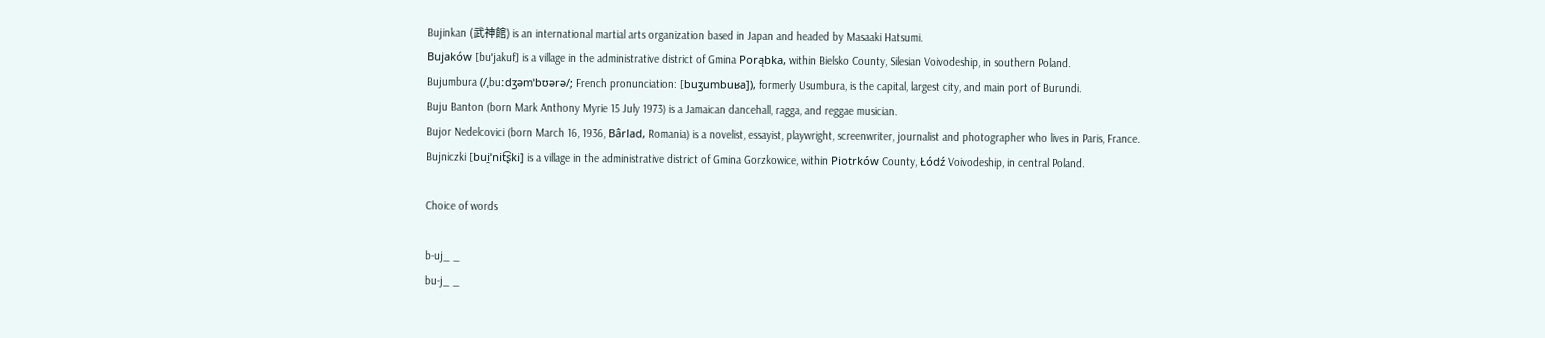Bujinkan (武神館) is an international martial arts organization based in Japan and headed by Masaaki Hatsumi.
Bujaków [buˈjakuf] is a village in the administrative district of Gmina Porąbka, within Bielsko County, Silesian Voivodeship, in southern Poland.
Bujumbura (/ˌbuːdʒəmˈbʊərə/; French pronunciation: [buʒumbuʁa]), formerly Usumbura, is the capital, largest city, and main port of Burundi.
Buju Banton (born Mark Anthony Myrie 15 July 1973) is a Jamaican dancehall, ragga, and reggae musician.
Bujor Nedelcovici (born March 16, 1936, Bârlad, Romania) is a novelist, essayist, playwright, screenwriter, journalist and photographer who lives in Paris, France.
Bujniczki [bui̯ˈnit͡ʂki] is a village in the administrative district of Gmina Gorzkowice, within Piotrków County, Łódź Voivodeship, in central Poland.

Choice of words

b-uj_ _
bu-j_ _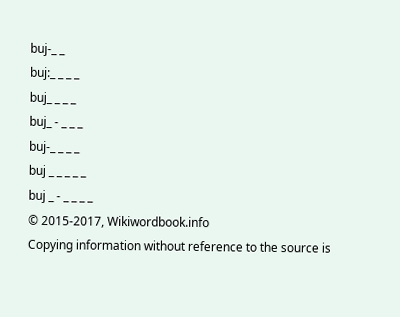buj-_ _
buj:_ _ _ _
buj_ _ _ _
buj_ - _ _ _
buj-_ _ _ _
buj _ _ _ _ _
buj _ - _ _ _ _
© 2015-2017, Wikiwordbook.info
Copying information without reference to the source is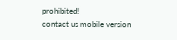prohibited!
contact us mobile version